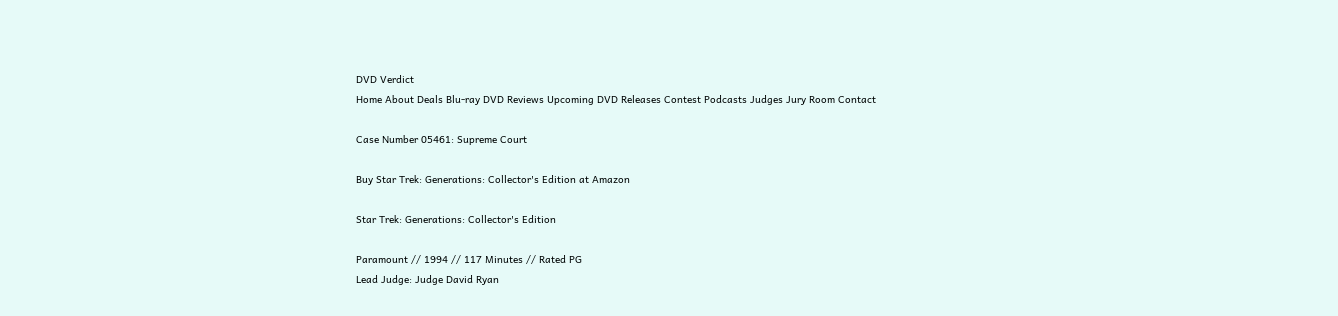DVD Verdict
Home About Deals Blu-ray DVD Reviews Upcoming DVD Releases Contest Podcasts Judges Jury Room Contact

Case Number 05461: Supreme Court

Buy Star Trek: Generations: Collector's Edition at Amazon

Star Trek: Generations: Collector's Edition

Paramount // 1994 // 117 Minutes // Rated PG
Lead Judge: Judge David Ryan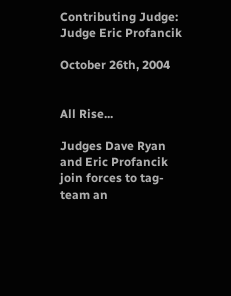Contributing Judge: Judge Eric Profancik

October 26th, 2004


All Rise...

Judges Dave Ryan and Eric Profancik join forces to tag-team an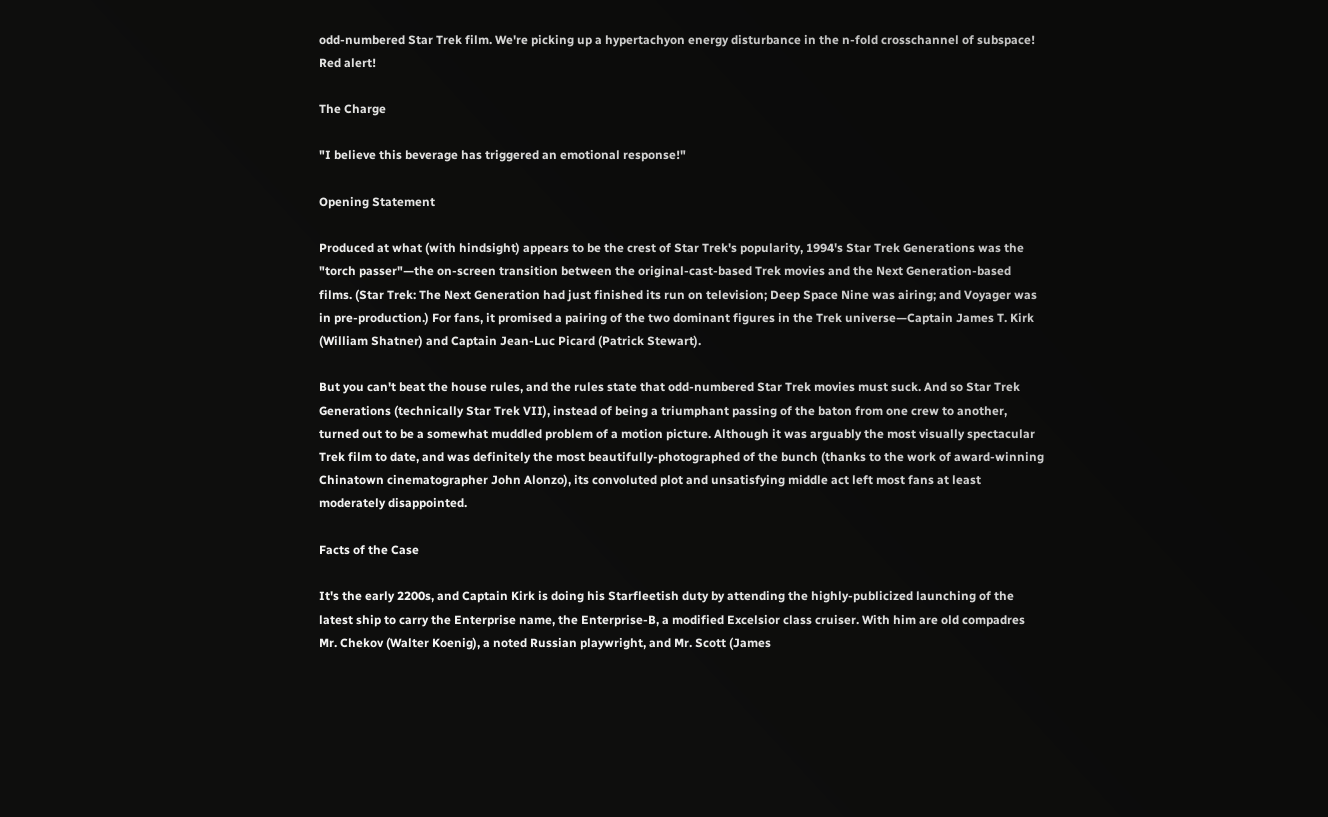odd-numbered Star Trek film. We're picking up a hypertachyon energy disturbance in the n-fold crosschannel of subspace! Red alert!

The Charge

"I believe this beverage has triggered an emotional response!"

Opening Statement

Produced at what (with hindsight) appears to be the crest of Star Trek's popularity, 1994's Star Trek Generations was the "torch passer"—the on-screen transition between the original-cast-based Trek movies and the Next Generation-based films. (Star Trek: The Next Generation had just finished its run on television; Deep Space Nine was airing; and Voyager was in pre-production.) For fans, it promised a pairing of the two dominant figures in the Trek universe—Captain James T. Kirk (William Shatner) and Captain Jean-Luc Picard (Patrick Stewart).

But you can't beat the house rules, and the rules state that odd-numbered Star Trek movies must suck. And so Star Trek Generations (technically Star Trek VII), instead of being a triumphant passing of the baton from one crew to another, turned out to be a somewhat muddled problem of a motion picture. Although it was arguably the most visually spectacular Trek film to date, and was definitely the most beautifully-photographed of the bunch (thanks to the work of award-winning Chinatown cinematographer John Alonzo), its convoluted plot and unsatisfying middle act left most fans at least moderately disappointed.

Facts of the Case

It's the early 2200s, and Captain Kirk is doing his Starfleetish duty by attending the highly-publicized launching of the latest ship to carry the Enterprise name, the Enterprise-B, a modified Excelsior class cruiser. With him are old compadres Mr. Chekov (Walter Koenig), a noted Russian playwright, and Mr. Scott (James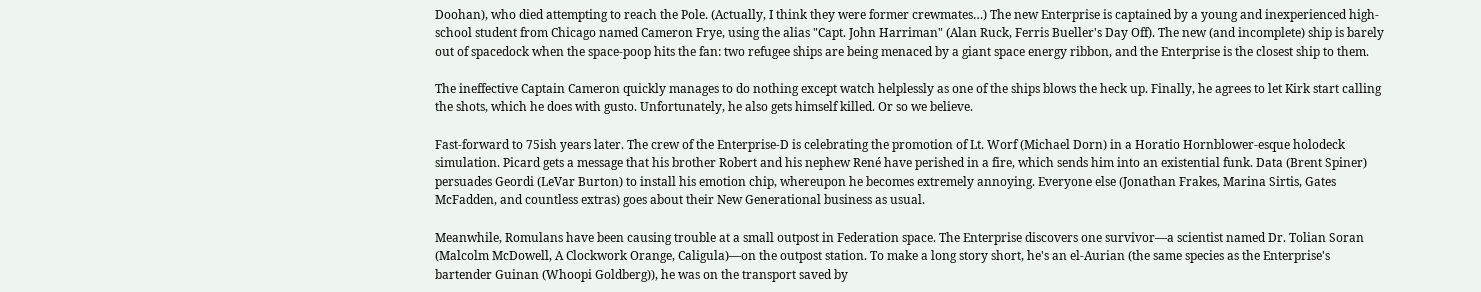Doohan), who died attempting to reach the Pole. (Actually, I think they were former crewmates…) The new Enterprise is captained by a young and inexperienced high-school student from Chicago named Cameron Frye, using the alias "Capt. John Harriman" (Alan Ruck, Ferris Bueller's Day Off). The new (and incomplete) ship is barely out of spacedock when the space-poop hits the fan: two refugee ships are being menaced by a giant space energy ribbon, and the Enterprise is the closest ship to them.

The ineffective Captain Cameron quickly manages to do nothing except watch helplessly as one of the ships blows the heck up. Finally, he agrees to let Kirk start calling the shots, which he does with gusto. Unfortunately, he also gets himself killed. Or so we believe.

Fast-forward to 75ish years later. The crew of the Enterprise-D is celebrating the promotion of Lt. Worf (Michael Dorn) in a Horatio Hornblower-esque holodeck simulation. Picard gets a message that his brother Robert and his nephew René have perished in a fire, which sends him into an existential funk. Data (Brent Spiner) persuades Geordi (LeVar Burton) to install his emotion chip, whereupon he becomes extremely annoying. Everyone else (Jonathan Frakes, Marina Sirtis, Gates McFadden, and countless extras) goes about their New Generational business as usual.

Meanwhile, Romulans have been causing trouble at a small outpost in Federation space. The Enterprise discovers one survivor—a scientist named Dr. Tolian Soran (Malcolm McDowell, A Clockwork Orange, Caligula)—on the outpost station. To make a long story short, he's an el-Aurian (the same species as the Enterprise's bartender Guinan (Whoopi Goldberg)), he was on the transport saved by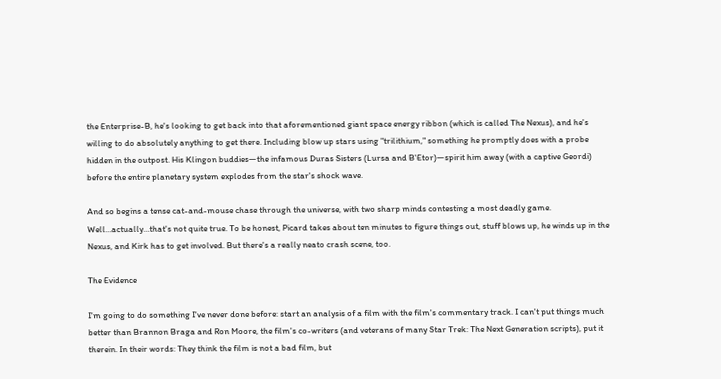the Enterprise-B, he's looking to get back into that aforementioned giant space energy ribbon (which is called The Nexus), and he's willing to do absolutely anything to get there. Including blow up stars using "trilithium," something he promptly does with a probe hidden in the outpost. His Klingon buddies—the infamous Duras Sisters (Lursa and B'Etor)—spirit him away (with a captive Geordi) before the entire planetary system explodes from the star's shock wave.

And so begins a tense cat-and-mouse chase through the universe, with two sharp minds contesting a most deadly game. Well…actually…that's not quite true. To be honest, Picard takes about ten minutes to figure things out, stuff blows up, he winds up in the Nexus, and Kirk has to get involved. But there's a really neato crash scene, too.

The Evidence

I'm going to do something I've never done before: start an analysis of a film with the film's commentary track. I can't put things much better than Brannon Braga and Ron Moore, the film's co-writers (and veterans of many Star Trek: The Next Generation scripts), put it therein. In their words: They think the film is not a bad film, but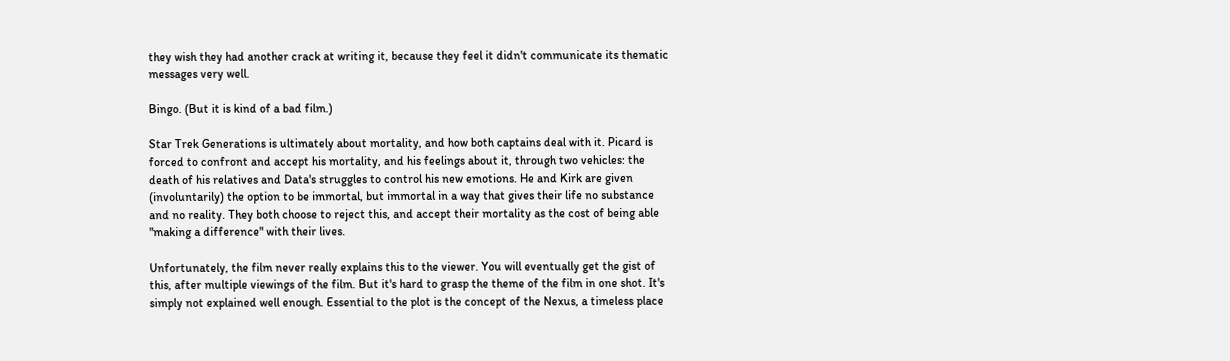they wish they had another crack at writing it, because they feel it didn't communicate its thematic messages very well.

Bingo. (But it is kind of a bad film.)

Star Trek Generations is ultimately about mortality, and how both captains deal with it. Picard is forced to confront and accept his mortality, and his feelings about it, through two vehicles: the death of his relatives and Data's struggles to control his new emotions. He and Kirk are given (involuntarily) the option to be immortal, but immortal in a way that gives their life no substance and no reality. They both choose to reject this, and accept their mortality as the cost of being able "making a difference" with their lives.

Unfortunately, the film never really explains this to the viewer. You will eventually get the gist of this, after multiple viewings of the film. But it's hard to grasp the theme of the film in one shot. It's simply not explained well enough. Essential to the plot is the concept of the Nexus, a timeless place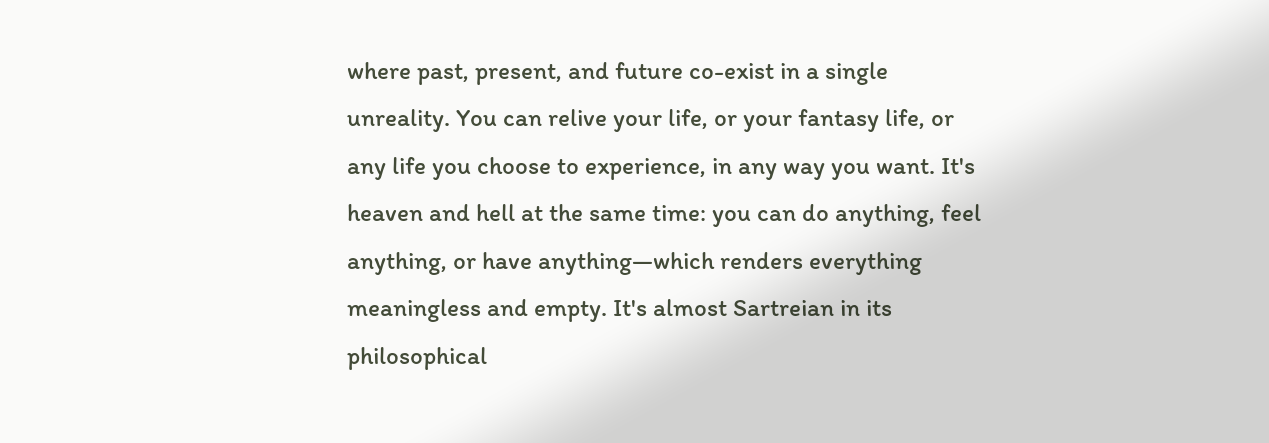where past, present, and future co-exist in a single unreality. You can relive your life, or your fantasy life, or any life you choose to experience, in any way you want. It's heaven and hell at the same time: you can do anything, feel anything, or have anything—which renders everything meaningless and empty. It's almost Sartreian in its philosophical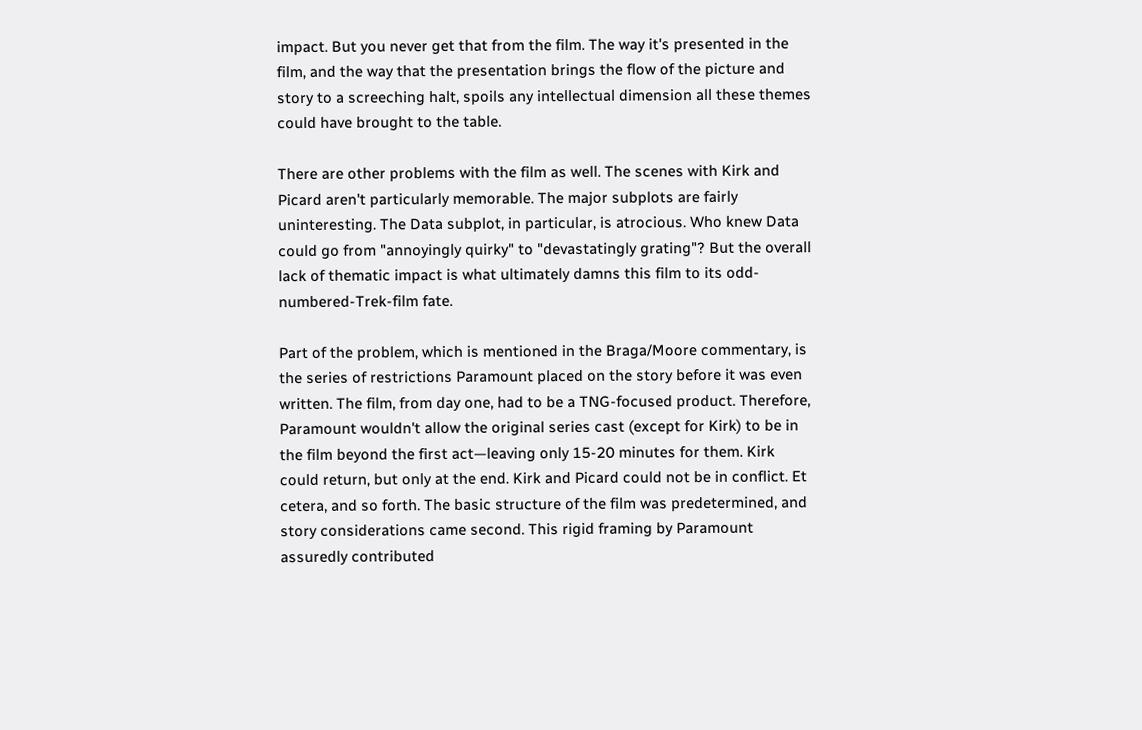impact. But you never get that from the film. The way it's presented in the film, and the way that the presentation brings the flow of the picture and story to a screeching halt, spoils any intellectual dimension all these themes could have brought to the table.

There are other problems with the film as well. The scenes with Kirk and Picard aren't particularly memorable. The major subplots are fairly uninteresting. The Data subplot, in particular, is atrocious. Who knew Data could go from "annoyingly quirky" to "devastatingly grating"? But the overall lack of thematic impact is what ultimately damns this film to its odd-numbered-Trek-film fate.

Part of the problem, which is mentioned in the Braga/Moore commentary, is the series of restrictions Paramount placed on the story before it was even written. The film, from day one, had to be a TNG-focused product. Therefore, Paramount wouldn't allow the original series cast (except for Kirk) to be in the film beyond the first act—leaving only 15-20 minutes for them. Kirk could return, but only at the end. Kirk and Picard could not be in conflict. Et cetera, and so forth. The basic structure of the film was predetermined, and story considerations came second. This rigid framing by Paramount assuredly contributed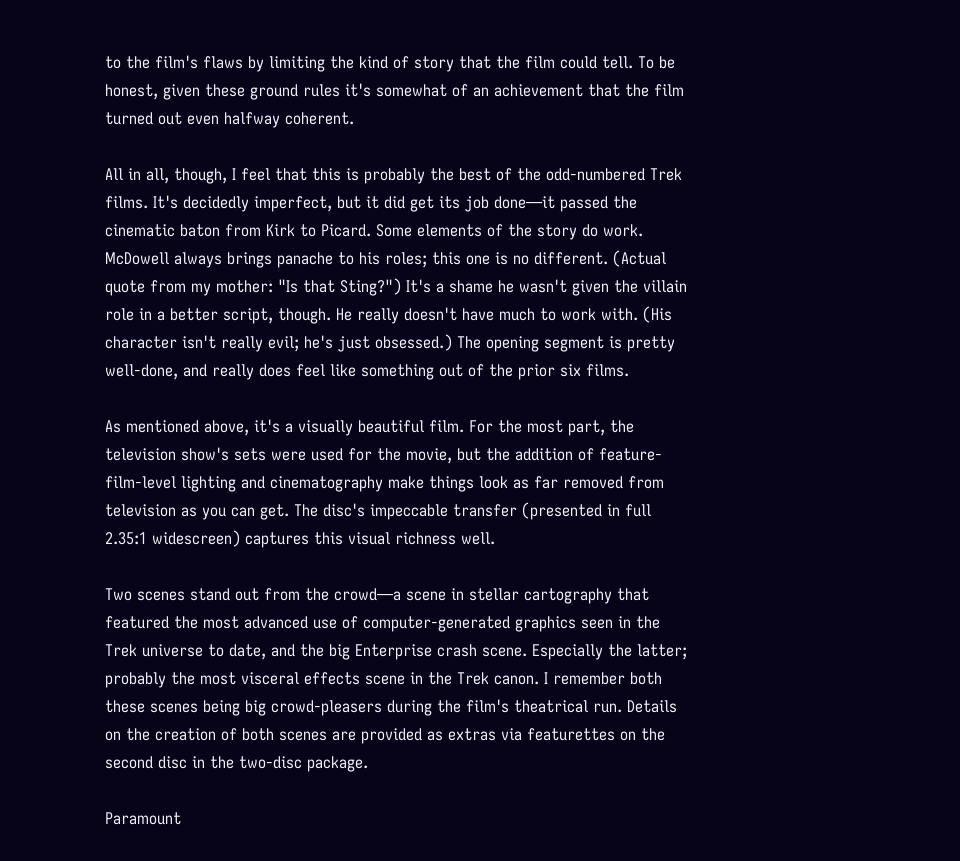to the film's flaws by limiting the kind of story that the film could tell. To be honest, given these ground rules it's somewhat of an achievement that the film turned out even halfway coherent.

All in all, though, I feel that this is probably the best of the odd-numbered Trek films. It's decidedly imperfect, but it did get its job done—it passed the cinematic baton from Kirk to Picard. Some elements of the story do work. McDowell always brings panache to his roles; this one is no different. (Actual quote from my mother: "Is that Sting?") It's a shame he wasn't given the villain role in a better script, though. He really doesn't have much to work with. (His character isn't really evil; he's just obsessed.) The opening segment is pretty well-done, and really does feel like something out of the prior six films.

As mentioned above, it's a visually beautiful film. For the most part, the television show's sets were used for the movie, but the addition of feature-film-level lighting and cinematography make things look as far removed from television as you can get. The disc's impeccable transfer (presented in full 2.35:1 widescreen) captures this visual richness well.

Two scenes stand out from the crowd—a scene in stellar cartography that featured the most advanced use of computer-generated graphics seen in the Trek universe to date, and the big Enterprise crash scene. Especially the latter; probably the most visceral effects scene in the Trek canon. I remember both these scenes being big crowd-pleasers during the film's theatrical run. Details on the creation of both scenes are provided as extras via featurettes on the second disc in the two-disc package.

Paramount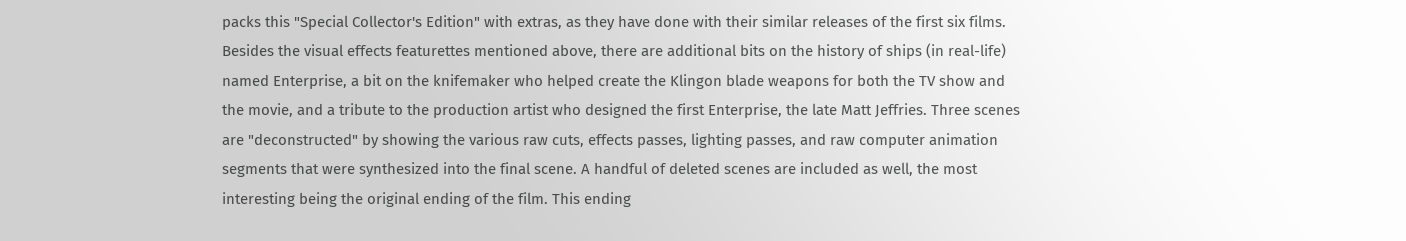packs this "Special Collector's Edition" with extras, as they have done with their similar releases of the first six films. Besides the visual effects featurettes mentioned above, there are additional bits on the history of ships (in real-life) named Enterprise, a bit on the knifemaker who helped create the Klingon blade weapons for both the TV show and the movie, and a tribute to the production artist who designed the first Enterprise, the late Matt Jeffries. Three scenes are "deconstructed" by showing the various raw cuts, effects passes, lighting passes, and raw computer animation segments that were synthesized into the final scene. A handful of deleted scenes are included as well, the most interesting being the original ending of the film. This ending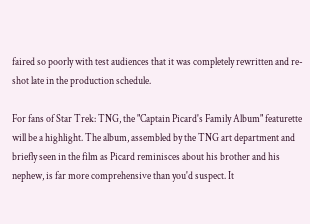faired so poorly with test audiences that it was completely rewritten and re-shot late in the production schedule.

For fans of Star Trek: TNG, the "Captain Picard's Family Album" featurette will be a highlight. The album, assembled by the TNG art department and briefly seen in the film as Picard reminisces about his brother and his nephew, is far more comprehensive than you'd suspect. It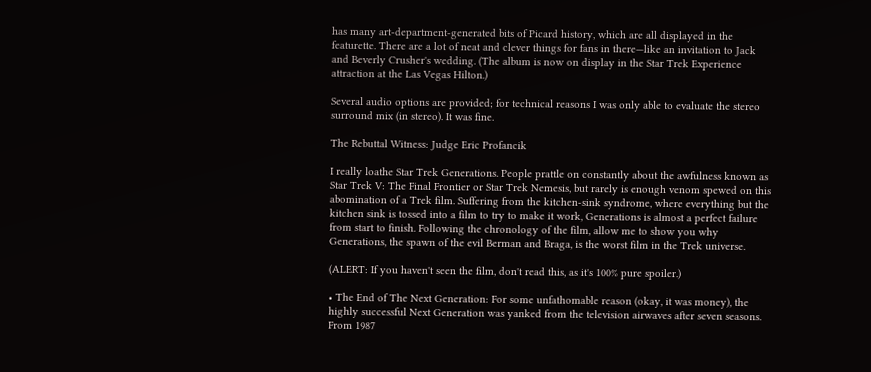has many art-department-generated bits of Picard history, which are all displayed in the featurette. There are a lot of neat and clever things for fans in there—like an invitation to Jack and Beverly Crusher's wedding. (The album is now on display in the Star Trek Experience attraction at the Las Vegas Hilton.)

Several audio options are provided; for technical reasons I was only able to evaluate the stereo surround mix (in stereo). It was fine.

The Rebuttal Witness: Judge Eric Profancik

I really loathe Star Trek Generations. People prattle on constantly about the awfulness known as Star Trek V: The Final Frontier or Star Trek Nemesis, but rarely is enough venom spewed on this abomination of a Trek film. Suffering from the kitchen-sink syndrome, where everything but the kitchen sink is tossed into a film to try to make it work, Generations is almost a perfect failure from start to finish. Following the chronology of the film, allow me to show you why Generations, the spawn of the evil Berman and Braga, is the worst film in the Trek universe.

(ALERT: If you haven't seen the film, don't read this, as it's 100% pure spoiler.)

• The End of The Next Generation: For some unfathomable reason (okay, it was money), the highly successful Next Generation was yanked from the television airwaves after seven seasons. From 1987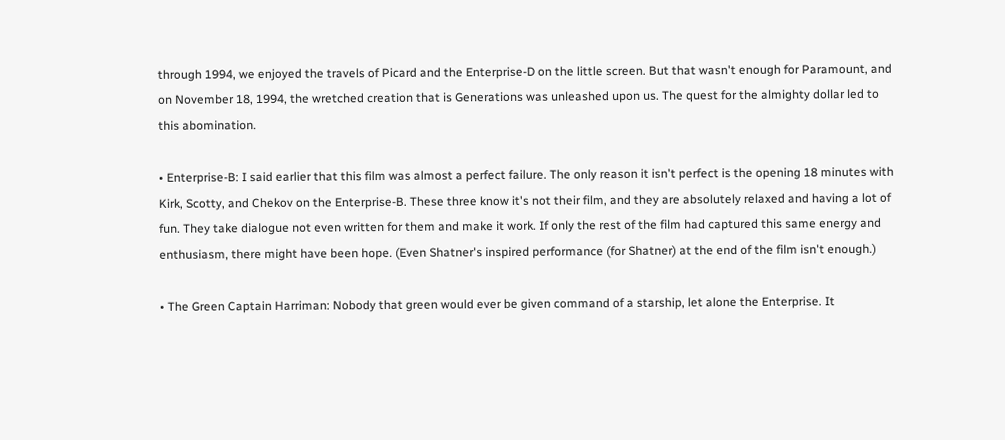through 1994, we enjoyed the travels of Picard and the Enterprise-D on the little screen. But that wasn't enough for Paramount, and on November 18, 1994, the wretched creation that is Generations was unleashed upon us. The quest for the almighty dollar led to this abomination.

• Enterprise-B: I said earlier that this film was almost a perfect failure. The only reason it isn't perfect is the opening 18 minutes with Kirk, Scotty, and Chekov on the Enterprise-B. These three know it's not their film, and they are absolutely relaxed and having a lot of fun. They take dialogue not even written for them and make it work. If only the rest of the film had captured this same energy and enthusiasm, there might have been hope. (Even Shatner's inspired performance (for Shatner) at the end of the film isn't enough.)

• The Green Captain Harriman: Nobody that green would ever be given command of a starship, let alone the Enterprise. It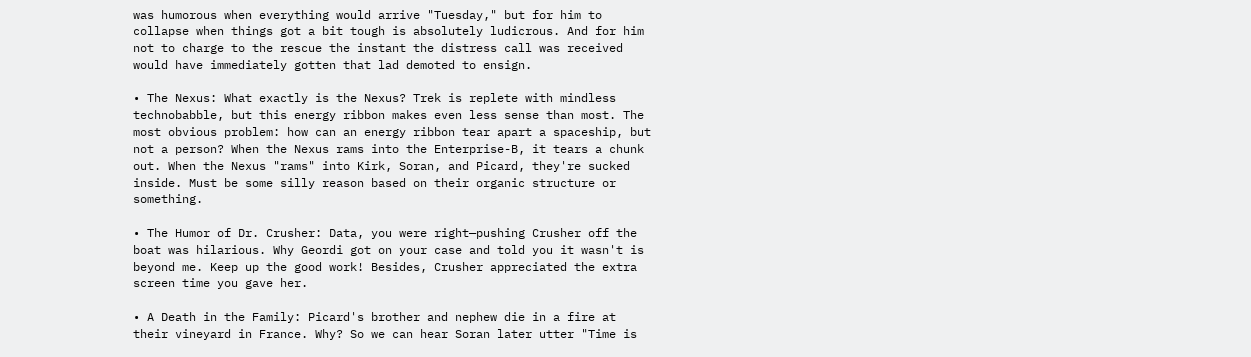was humorous when everything would arrive "Tuesday," but for him to collapse when things got a bit tough is absolutely ludicrous. And for him not to charge to the rescue the instant the distress call was received would have immediately gotten that lad demoted to ensign.

• The Nexus: What exactly is the Nexus? Trek is replete with mindless technobabble, but this energy ribbon makes even less sense than most. The most obvious problem: how can an energy ribbon tear apart a spaceship, but not a person? When the Nexus rams into the Enterprise-B, it tears a chunk out. When the Nexus "rams" into Kirk, Soran, and Picard, they're sucked inside. Must be some silly reason based on their organic structure or something.

• The Humor of Dr. Crusher: Data, you were right—pushing Crusher off the boat was hilarious. Why Geordi got on your case and told you it wasn't is beyond me. Keep up the good work! Besides, Crusher appreciated the extra screen time you gave her.

• A Death in the Family: Picard's brother and nephew die in a fire at their vineyard in France. Why? So we can hear Soran later utter "Time is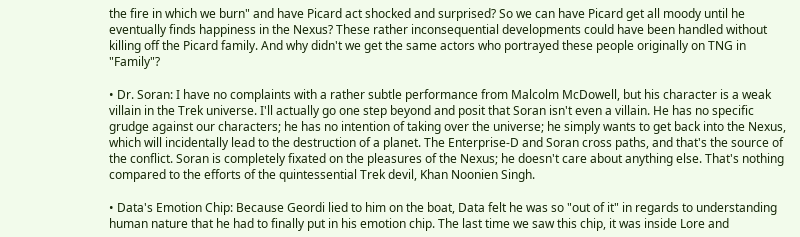the fire in which we burn" and have Picard act shocked and surprised? So we can have Picard get all moody until he eventually finds happiness in the Nexus? These rather inconsequential developments could have been handled without killing off the Picard family. And why didn't we get the same actors who portrayed these people originally on TNG in "Family"?

• Dr. Soran: I have no complaints with a rather subtle performance from Malcolm McDowell, but his character is a weak villain in the Trek universe. I'll actually go one step beyond and posit that Soran isn't even a villain. He has no specific grudge against our characters; he has no intention of taking over the universe; he simply wants to get back into the Nexus, which will incidentally lead to the destruction of a planet. The Enterprise-D and Soran cross paths, and that's the source of the conflict. Soran is completely fixated on the pleasures of the Nexus; he doesn't care about anything else. That's nothing compared to the efforts of the quintessential Trek devil, Khan Noonien Singh.

• Data's Emotion Chip: Because Geordi lied to him on the boat, Data felt he was so "out of it" in regards to understanding human nature that he had to finally put in his emotion chip. The last time we saw this chip, it was inside Lore and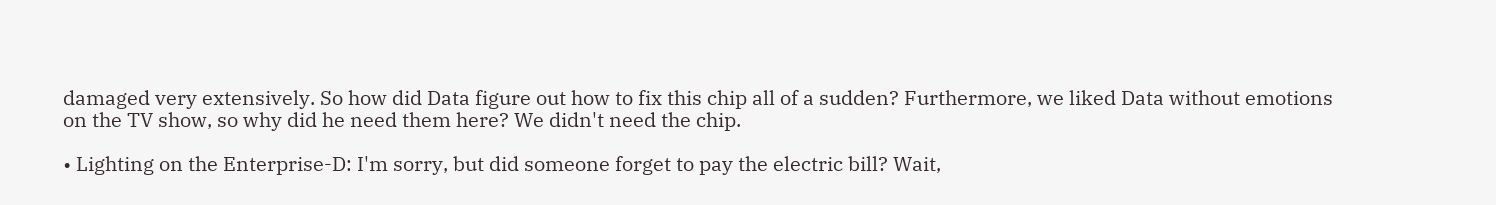damaged very extensively. So how did Data figure out how to fix this chip all of a sudden? Furthermore, we liked Data without emotions on the TV show, so why did he need them here? We didn't need the chip.

• Lighting on the Enterprise-D: I'm sorry, but did someone forget to pay the electric bill? Wait,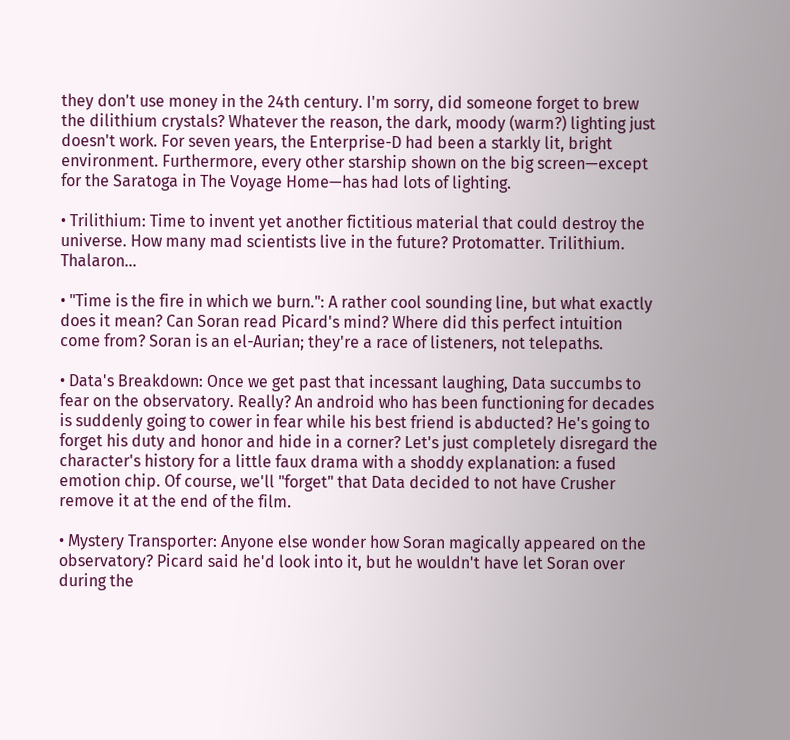they don't use money in the 24th century. I'm sorry, did someone forget to brew the dilithium crystals? Whatever the reason, the dark, moody (warm?) lighting just doesn't work. For seven years, the Enterprise-D had been a starkly lit, bright environment. Furthermore, every other starship shown on the big screen—except for the Saratoga in The Voyage Home—has had lots of lighting.

• Trilithium: Time to invent yet another fictitious material that could destroy the universe. How many mad scientists live in the future? Protomatter. Trilithium. Thalaron…

• "Time is the fire in which we burn.": A rather cool sounding line, but what exactly does it mean? Can Soran read Picard's mind? Where did this perfect intuition come from? Soran is an el-Aurian; they're a race of listeners, not telepaths.

• Data's Breakdown: Once we get past that incessant laughing, Data succumbs to fear on the observatory. Really? An android who has been functioning for decades is suddenly going to cower in fear while his best friend is abducted? He's going to forget his duty and honor and hide in a corner? Let's just completely disregard the character's history for a little faux drama with a shoddy explanation: a fused emotion chip. Of course, we'll "forget" that Data decided to not have Crusher remove it at the end of the film.

• Mystery Transporter: Anyone else wonder how Soran magically appeared on the observatory? Picard said he'd look into it, but he wouldn't have let Soran over during the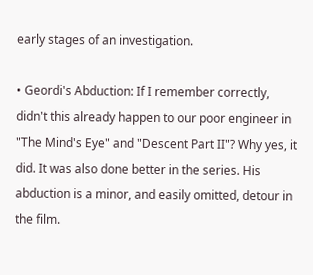early stages of an investigation.

• Geordi's Abduction: If I remember correctly, didn't this already happen to our poor engineer in "The Mind's Eye" and "Descent Part II"? Why yes, it did. It was also done better in the series. His abduction is a minor, and easily omitted, detour in the film.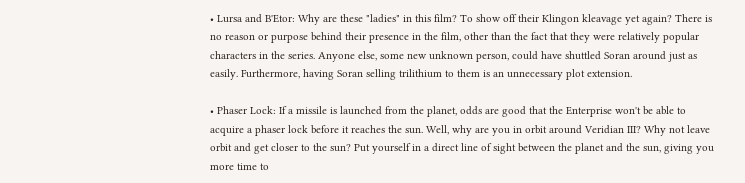• Lursa and B'Etor: Why are these "ladies" in this film? To show off their Klingon kleavage yet again? There is no reason or purpose behind their presence in the film, other than the fact that they were relatively popular characters in the series. Anyone else, some new unknown person, could have shuttled Soran around just as easily. Furthermore, having Soran selling trilithium to them is an unnecessary plot extension.

• Phaser Lock: If a missile is launched from the planet, odds are good that the Enterprise won't be able to acquire a phaser lock before it reaches the sun. Well, why are you in orbit around Veridian III? Why not leave orbit and get closer to the sun? Put yourself in a direct line of sight between the planet and the sun, giving you more time to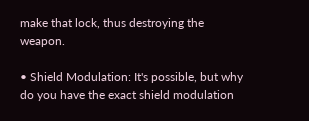make that lock, thus destroying the weapon.

• Shield Modulation: It's possible, but why do you have the exact shield modulation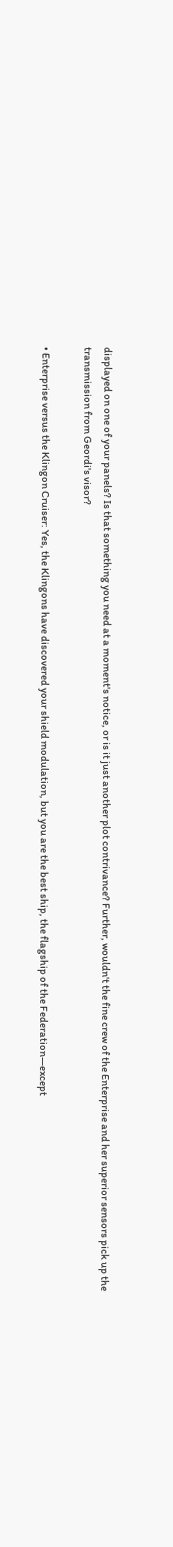displayed on one of your panels? Is that something you need at a moment's notice, or is it just another plot contrivance? Further, wouldn't the fine crew of the Enterprise and her superior sensors pick up the transmission from Geordi's visor?

• Enterprise versus the Klingon Cruiser: Yes, the Klingons have discovered your shield modulation, but you are the best ship, the flagship of the Federation—except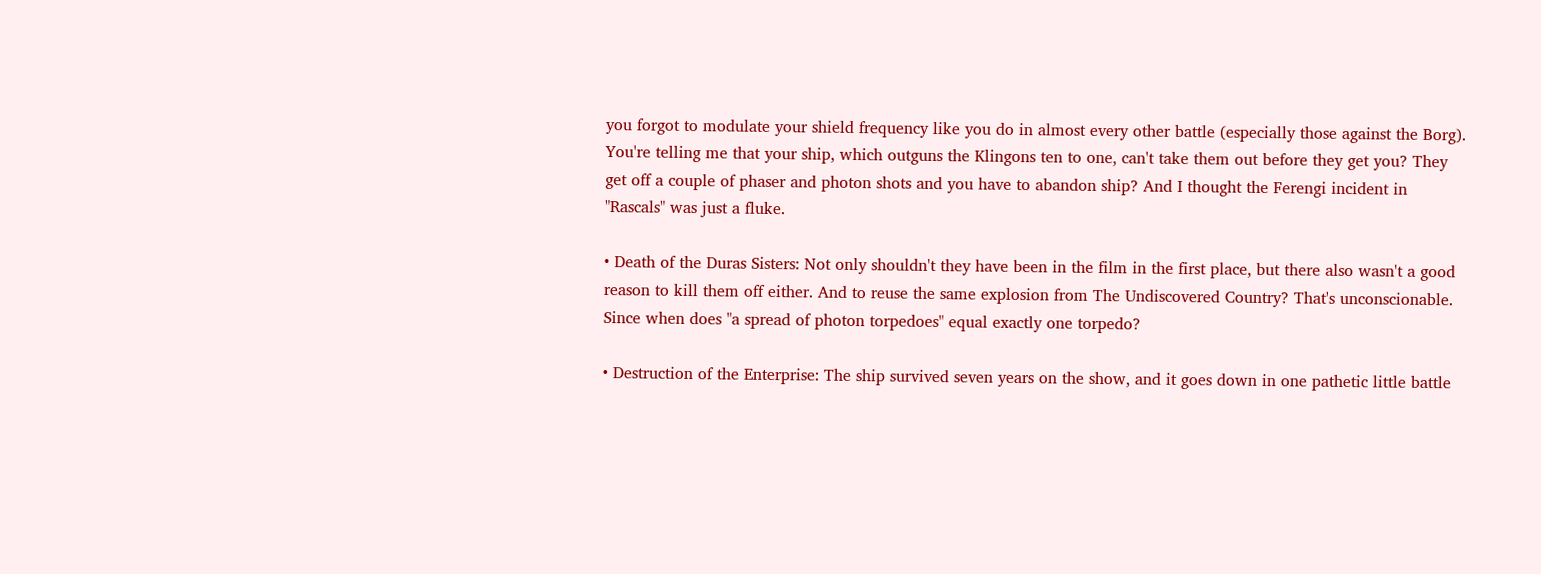you forgot to modulate your shield frequency like you do in almost every other battle (especially those against the Borg). You're telling me that your ship, which outguns the Klingons ten to one, can't take them out before they get you? They get off a couple of phaser and photon shots and you have to abandon ship? And I thought the Ferengi incident in "Rascals" was just a fluke.

• Death of the Duras Sisters: Not only shouldn't they have been in the film in the first place, but there also wasn't a good reason to kill them off either. And to reuse the same explosion from The Undiscovered Country? That's unconscionable. Since when does "a spread of photon torpedoes" equal exactly one torpedo?

• Destruction of the Enterprise: The ship survived seven years on the show, and it goes down in one pathetic little battle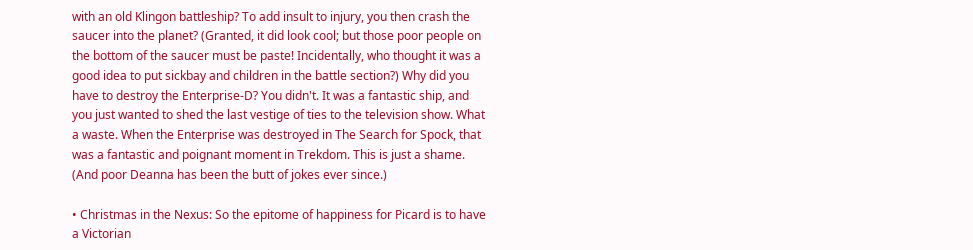with an old Klingon battleship? To add insult to injury, you then crash the saucer into the planet? (Granted, it did look cool; but those poor people on the bottom of the saucer must be paste! Incidentally, who thought it was a good idea to put sickbay and children in the battle section?) Why did you have to destroy the Enterprise-D? You didn't. It was a fantastic ship, and you just wanted to shed the last vestige of ties to the television show. What a waste. When the Enterprise was destroyed in The Search for Spock, that was a fantastic and poignant moment in Trekdom. This is just a shame. (And poor Deanna has been the butt of jokes ever since.)

• Christmas in the Nexus: So the epitome of happiness for Picard is to have a Victorian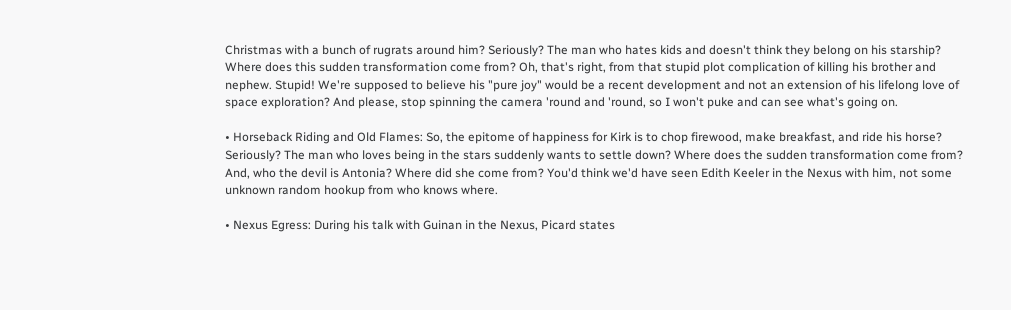Christmas with a bunch of rugrats around him? Seriously? The man who hates kids and doesn't think they belong on his starship? Where does this sudden transformation come from? Oh, that's right, from that stupid plot complication of killing his brother and nephew. Stupid! We're supposed to believe his "pure joy" would be a recent development and not an extension of his lifelong love of space exploration? And please, stop spinning the camera 'round and 'round, so I won't puke and can see what's going on.

• Horseback Riding and Old Flames: So, the epitome of happiness for Kirk is to chop firewood, make breakfast, and ride his horse? Seriously? The man who loves being in the stars suddenly wants to settle down? Where does the sudden transformation come from? And, who the devil is Antonia? Where did she come from? You'd think we'd have seen Edith Keeler in the Nexus with him, not some unknown random hookup from who knows where.

• Nexus Egress: During his talk with Guinan in the Nexus, Picard states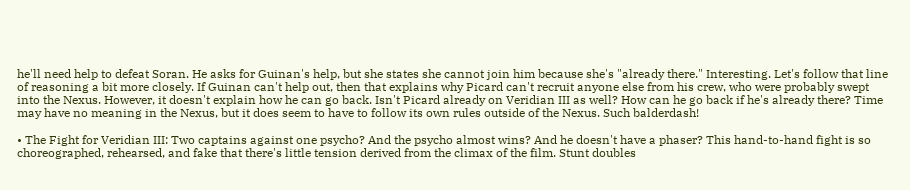he'll need help to defeat Soran. He asks for Guinan's help, but she states she cannot join him because she's "already there." Interesting. Let's follow that line of reasoning a bit more closely. If Guinan can't help out, then that explains why Picard can't recruit anyone else from his crew, who were probably swept into the Nexus. However, it doesn't explain how he can go back. Isn't Picard already on Veridian III as well? How can he go back if he's already there? Time may have no meaning in the Nexus, but it does seem to have to follow its own rules outside of the Nexus. Such balderdash!

• The Fight for Veridian III: Two captains against one psycho? And the psycho almost wins? And he doesn't have a phaser? This hand-to-hand fight is so choreographed, rehearsed, and fake that there's little tension derived from the climax of the film. Stunt doubles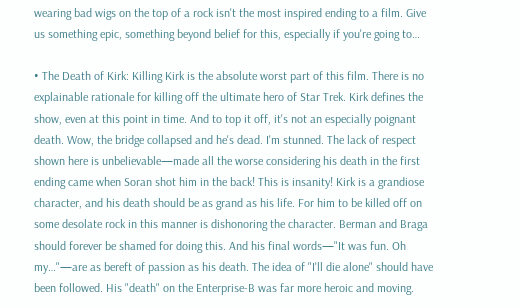wearing bad wigs on the top of a rock isn't the most inspired ending to a film. Give us something epic, something beyond belief for this, especially if you're going to…

• The Death of Kirk: Killing Kirk is the absolute worst part of this film. There is no explainable rationale for killing off the ultimate hero of Star Trek. Kirk defines the show, even at this point in time. And to top it off, it's not an especially poignant death. Wow, the bridge collapsed and he's dead. I'm stunned. The lack of respect shown here is unbelievable—made all the worse considering his death in the first ending came when Soran shot him in the back! This is insanity! Kirk is a grandiose character, and his death should be as grand as his life. For him to be killed off on some desolate rock in this manner is dishonoring the character. Berman and Braga should forever be shamed for doing this. And his final words—"It was fun. Oh my…"—are as bereft of passion as his death. The idea of "I'll die alone" should have been followed. His "death" on the Enterprise-B was far more heroic and moving.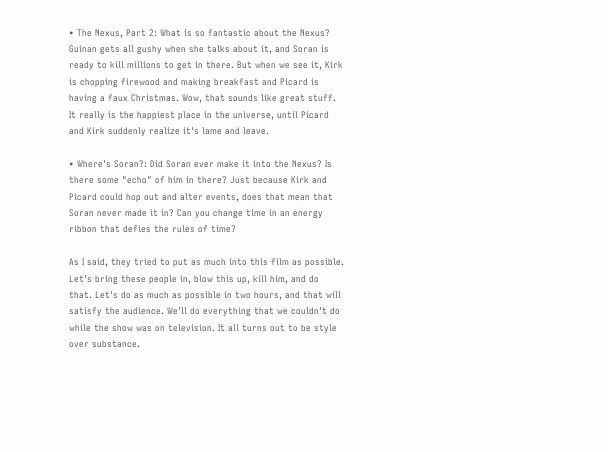• The Nexus, Part 2: What is so fantastic about the Nexus? Guinan gets all gushy when she talks about it, and Soran is ready to kill millions to get in there. But when we see it, Kirk is chopping firewood and making breakfast and Picard is having a faux Christmas. Wow, that sounds like great stuff. It really is the happiest place in the universe, until Picard and Kirk suddenly realize it's lame and leave.

• Where's Soran?: Did Soran ever make it into the Nexus? Is there some "echo" of him in there? Just because Kirk and Picard could hop out and alter events, does that mean that Soran never made it in? Can you change time in an energy ribbon that defies the rules of time?

As I said, they tried to put as much into this film as possible. Let's bring these people in, blow this up, kill him, and do that. Let's do as much as possible in two hours, and that will satisfy the audience. We'll do everything that we couldn't do while the show was on television. It all turns out to be style over substance.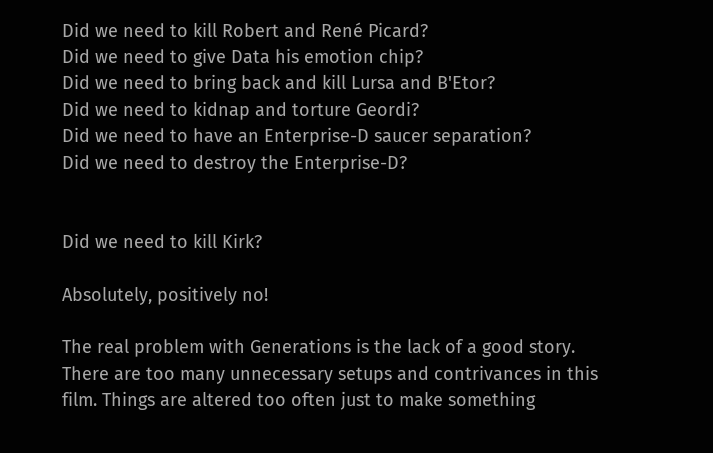Did we need to kill Robert and René Picard?
Did we need to give Data his emotion chip?
Did we need to bring back and kill Lursa and B'Etor?
Did we need to kidnap and torture Geordi?
Did we need to have an Enterprise-D saucer separation?
Did we need to destroy the Enterprise-D?


Did we need to kill Kirk?

Absolutely, positively no!

The real problem with Generations is the lack of a good story. There are too many unnecessary setups and contrivances in this film. Things are altered too often just to make something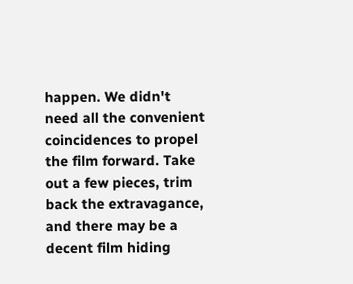happen. We didn't need all the convenient coincidences to propel the film forward. Take out a few pieces, trim back the extravagance, and there may be a decent film hiding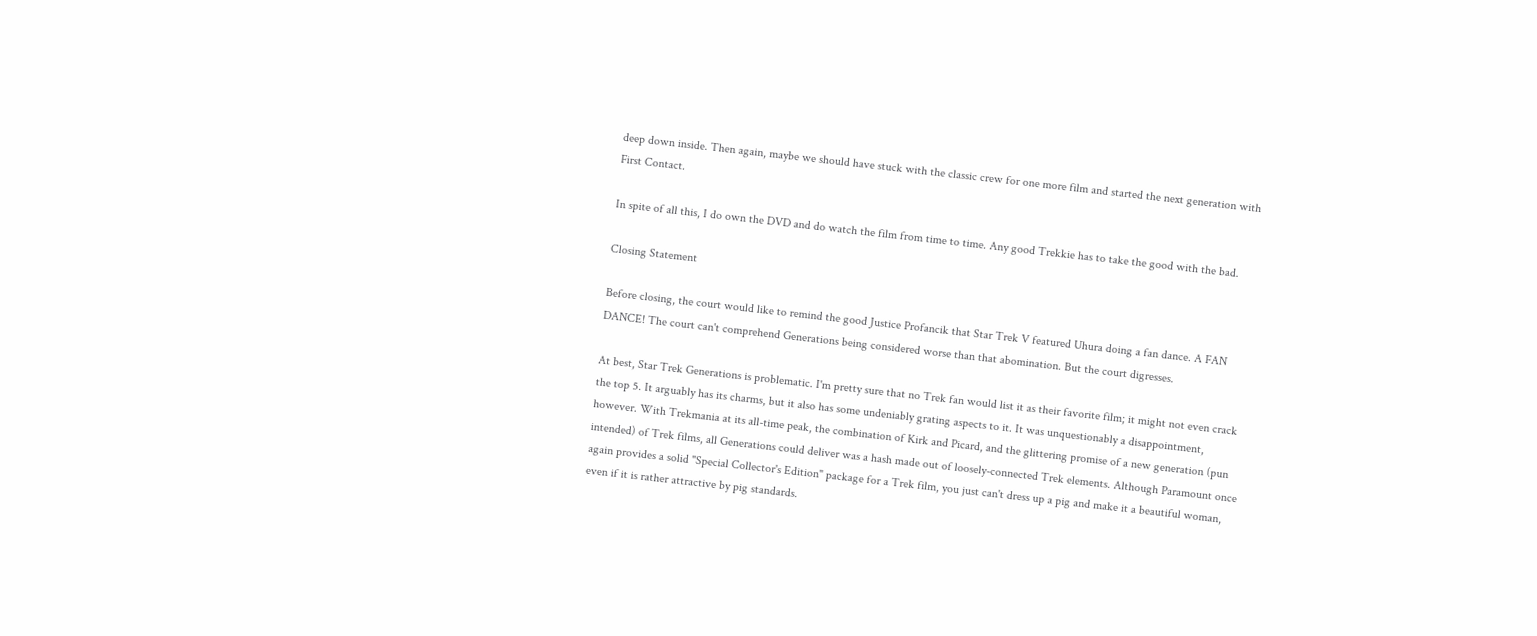deep down inside. Then again, maybe we should have stuck with the classic crew for one more film and started the next generation with First Contact.

In spite of all this, I do own the DVD and do watch the film from time to time. Any good Trekkie has to take the good with the bad.

Closing Statement

Before closing, the court would like to remind the good Justice Profancik that Star Trek V featured Uhura doing a fan dance. A FAN DANCE! The court can't comprehend Generations being considered worse than that abomination. But the court digresses.

At best, Star Trek Generations is problematic. I'm pretty sure that no Trek fan would list it as their favorite film; it might not even crack the top 5. It arguably has its charms, but it also has some undeniably grating aspects to it. It was unquestionably a disappointment, however. With Trekmania at its all-time peak, the combination of Kirk and Picard, and the glittering promise of a new generation (pun intended) of Trek films, all Generations could deliver was a hash made out of loosely-connected Trek elements. Although Paramount once again provides a solid "Special Collector's Edition" package for a Trek film, you just can't dress up a pig and make it a beautiful woman, even if it is rather attractive by pig standards.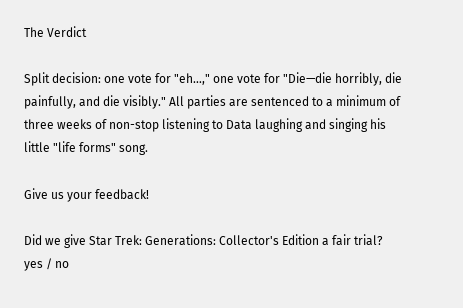The Verdict

Split decision: one vote for "eh…," one vote for "Die—die horribly, die painfully, and die visibly." All parties are sentenced to a minimum of three weeks of non-stop listening to Data laughing and singing his little "life forms" song.

Give us your feedback!

Did we give Star Trek: Generations: Collector's Edition a fair trial? yes / no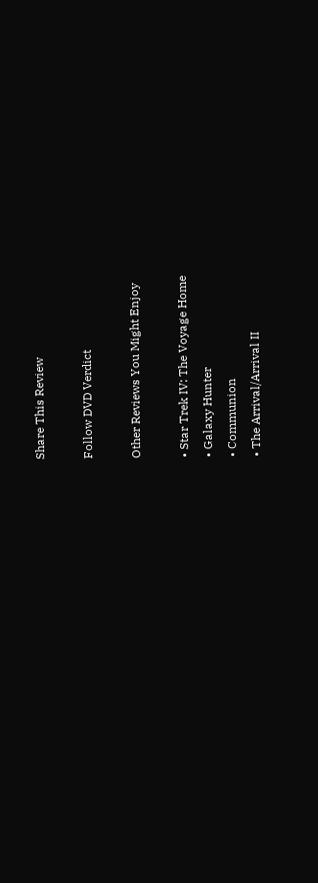Share This Review

Follow DVD Verdict

Other Reviews You Might Enjoy

• Star Trek IV: The Voyage Home
• Galaxy Hunter
• Communion
• The Arrival/Arrival II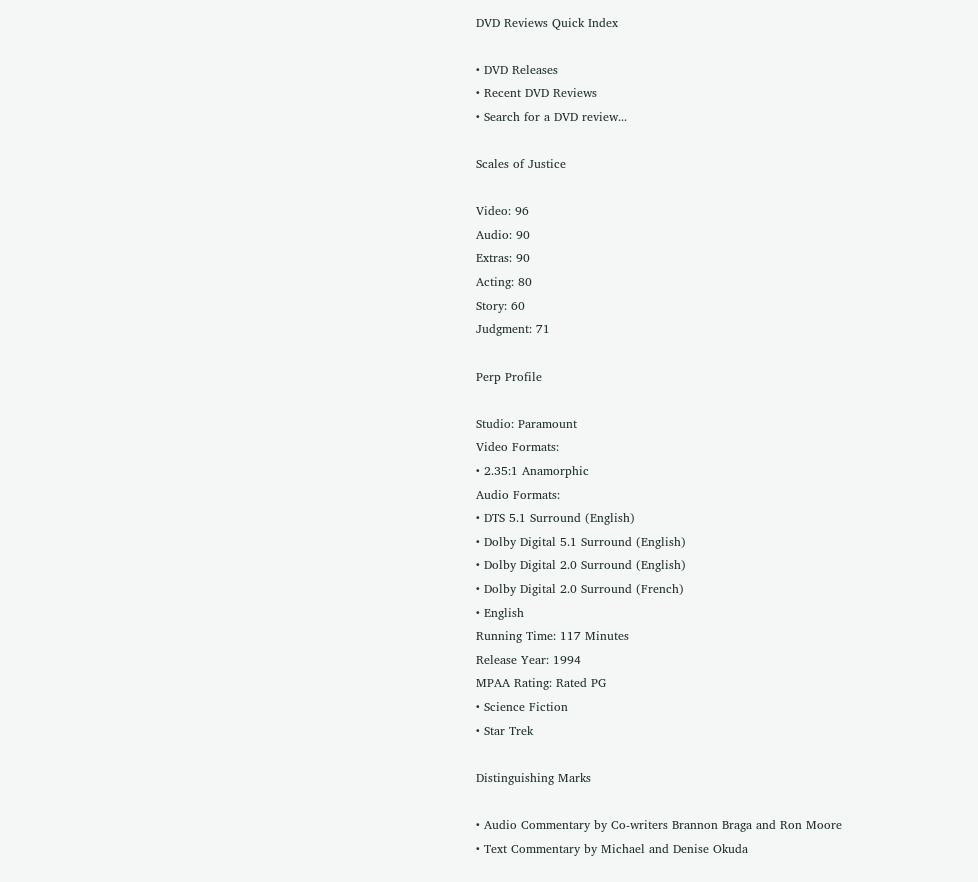DVD Reviews Quick Index

• DVD Releases
• Recent DVD Reviews
• Search for a DVD review...

Scales of Justice

Video: 96
Audio: 90
Extras: 90
Acting: 80
Story: 60
Judgment: 71

Perp Profile

Studio: Paramount
Video Formats:
• 2.35:1 Anamorphic
Audio Formats:
• DTS 5.1 Surround (English)
• Dolby Digital 5.1 Surround (English)
• Dolby Digital 2.0 Surround (English)
• Dolby Digital 2.0 Surround (French)
• English
Running Time: 117 Minutes
Release Year: 1994
MPAA Rating: Rated PG
• Science Fiction
• Star Trek

Distinguishing Marks

• Audio Commentary by Co-writers Brannon Braga and Ron Moore
• Text Commentary by Michael and Denise Okuda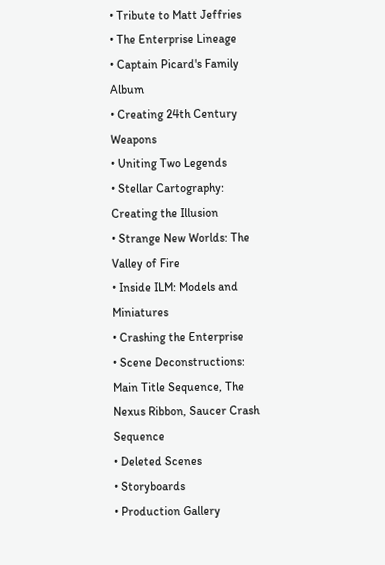• Tribute to Matt Jeffries
• The Enterprise Lineage
• Captain Picard's Family Album
• Creating 24th Century Weapons
• Uniting Two Legends
• Stellar Cartography: Creating the Illusion
• Strange New Worlds: The Valley of Fire
• Inside ILM: Models and Miniatures
• Crashing the Enterprise
• Scene Deconstructions: Main Title Sequence, The Nexus Ribbon, Saucer Crash Sequence
• Deleted Scenes
• Storyboards
• Production Gallery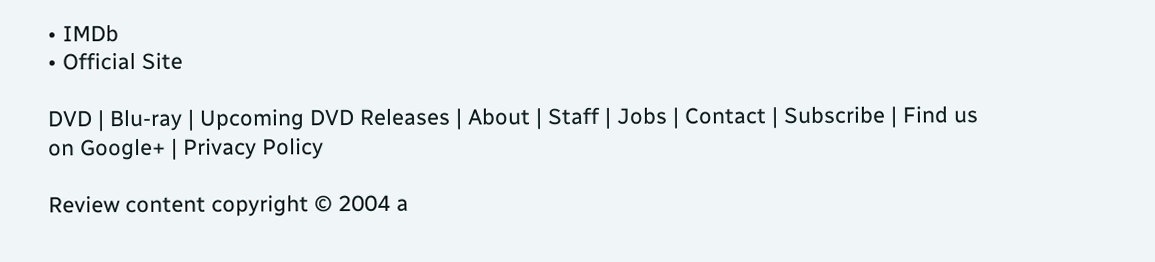• IMDb
• Official Site

DVD | Blu-ray | Upcoming DVD Releases | About | Staff | Jobs | Contact | Subscribe | Find us on Google+ | Privacy Policy

Review content copyright © 2004 a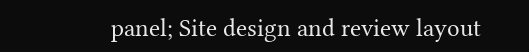panel; Site design and review layout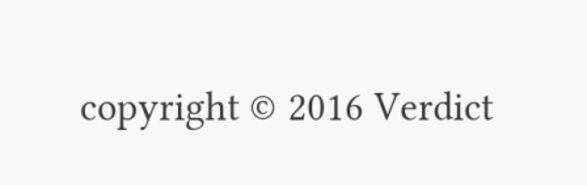copyright © 2016 Verdict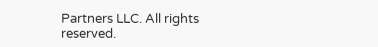Partners LLC. All rights reserved.